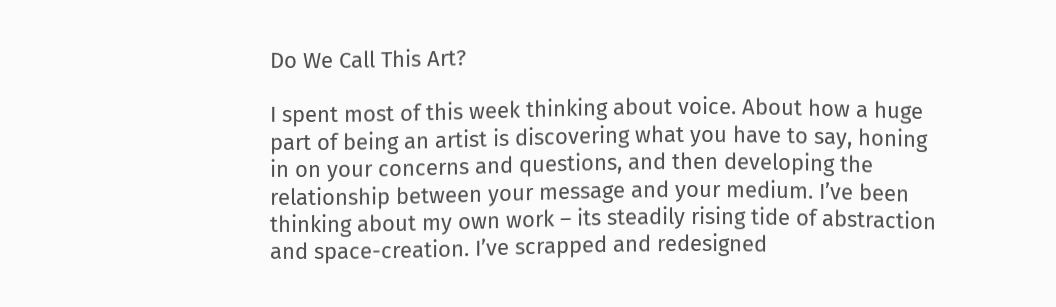Do We Call This Art?

I spent most of this week thinking about voice. About how a huge part of being an artist is discovering what you have to say, honing in on your concerns and questions, and then developing the relationship between your message and your medium. I’ve been thinking about my own work – its steadily rising tide of abstraction and space-creation. I’ve scrapped and redesigned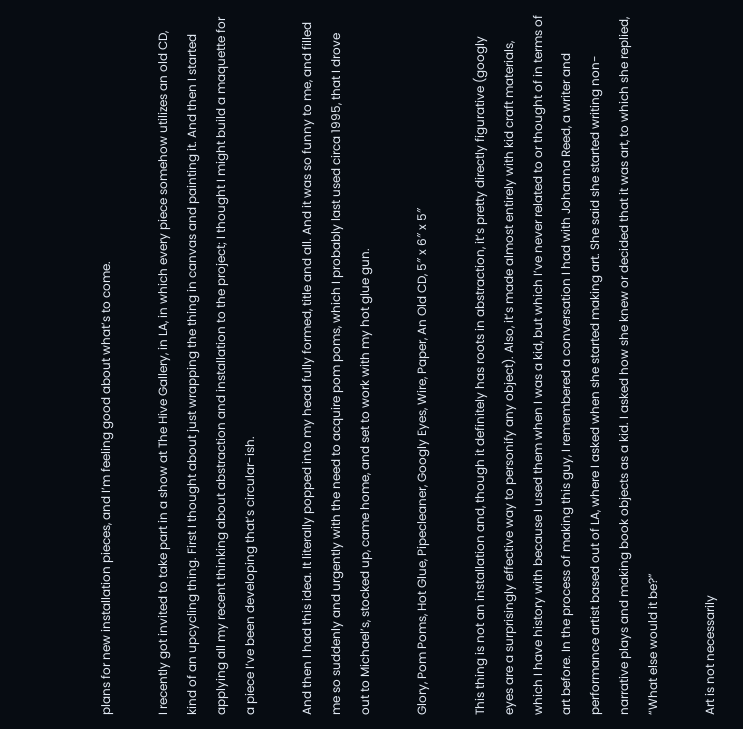plans for new installation pieces, and I’m feeling good about what’s to come.

I recently got invited to take part in a show at The Hive Gallery, in LA, in which every piece somehow utilizes an old CD, kind of an upcycling thing. First I thought about just wrapping the thing in canvas and painting it. And then I started applying all my recent thinking about abstraction and installation to the project; I thought I might build a maquette for a piece I’ve been developing that’s circular-ish.

And then I had this idea. It literally popped into my head fully formed, title and all. And it was so funny to me, and filled me so suddenly and urgently with the need to acquire pom poms, which I probably last used circa 1995, that I drove out to Michael’s, stocked up, came home, and set to work with my hot glue gun.

Glory, Pom Poms, Hot Glue, Pipecleaner, Googly Eyes, Wire, Paper, An Old CD, 5″ x 6″ x 5″

This thing is not an installation and, though it definitely has roots in abstraction, it’s pretty directly figurative (googly eyes are a surprisingly effective way to personify any object). Also, it’s made almost entirely with kid craft materials, which I have history with because I used them when I was a kid, but which I’ve never related to or thought of in terms of art before. In the process of making this guy, I remembered a conversation I had with Johanna Reed, a writer and performance artist based out of LA, where I asked when she started making art. She said she started writing non-narrative plays and making book objects as a kid. I asked how she knew or decided that it was art, to which she replied, “What else would it be?”

Art is not necessarily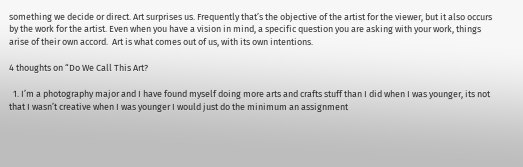something we decide or direct. Art surprises us. Frequently that’s the objective of the artist for the viewer, but it also occurs by the work for the artist. Even when you have a vision in mind, a specific question you are asking with your work, things arise of their own accord.  Art is what comes out of us, with its own intentions.

4 thoughts on “Do We Call This Art?

  1. I’m a photography major and I have found myself doing more arts and crafts stuff than I did when I was younger, its not that I wasn’t creative when I was younger I would just do the minimum an assignment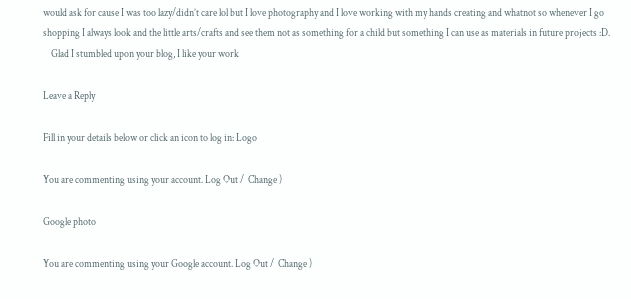would ask for cause I was too lazy/didn’t care lol but I love photography and I love working with my hands creating and whatnot so whenever I go shopping I always look and the little arts/crafts and see them not as something for a child but something I can use as materials in future projects :D.
    Glad I stumbled upon your blog, I like your work

Leave a Reply

Fill in your details below or click an icon to log in: Logo

You are commenting using your account. Log Out /  Change )

Google photo

You are commenting using your Google account. Log Out /  Change )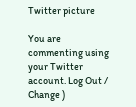Twitter picture

You are commenting using your Twitter account. Log Out /  Change )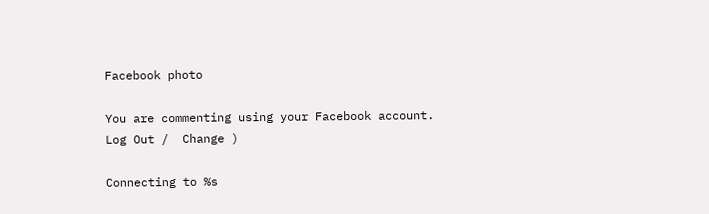Facebook photo

You are commenting using your Facebook account. Log Out /  Change )

Connecting to %s